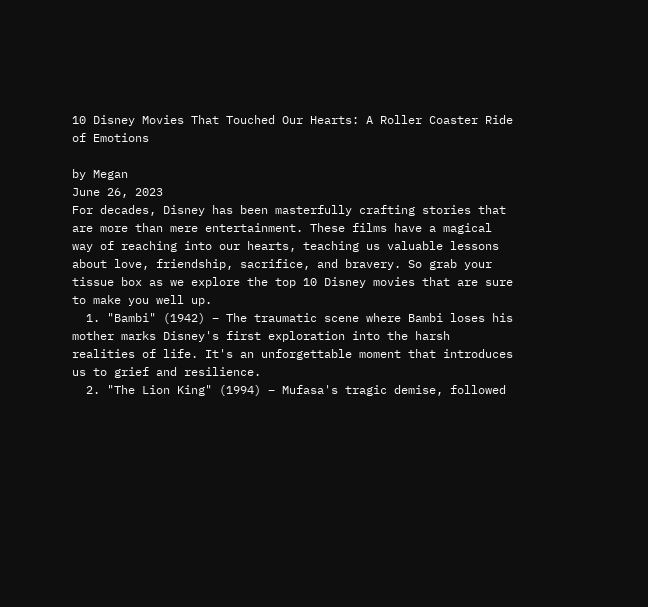10 Disney Movies That Touched Our Hearts: A Roller Coaster Ride of Emotions

by Megan
June 26, 2023
For decades, Disney has been masterfully crafting stories that are more than mere entertainment. These films have a magical way of reaching into our hearts, teaching us valuable lessons about love, friendship, sacrifice, and bravery. So grab your tissue box as we explore the top 10 Disney movies that are sure to make you well up.
  1. "Bambi" (1942) – The traumatic scene where Bambi loses his mother marks Disney's first exploration into the harsh realities of life. It's an unforgettable moment that introduces us to grief and resilience.
  2. "The Lion King" (1994) – Mufasa's tragic demise, followed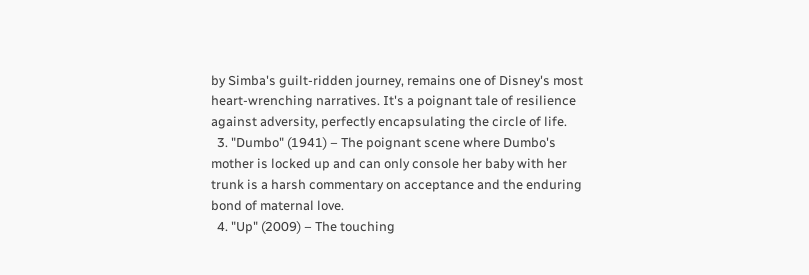by Simba's guilt-ridden journey, remains one of Disney's most heart-wrenching narratives. It's a poignant tale of resilience against adversity, perfectly encapsulating the circle of life.
  3. "Dumbo" (1941) – The poignant scene where Dumbo's mother is locked up and can only console her baby with her trunk is a harsh commentary on acceptance and the enduring bond of maternal love.
  4. "Up" (2009) – The touching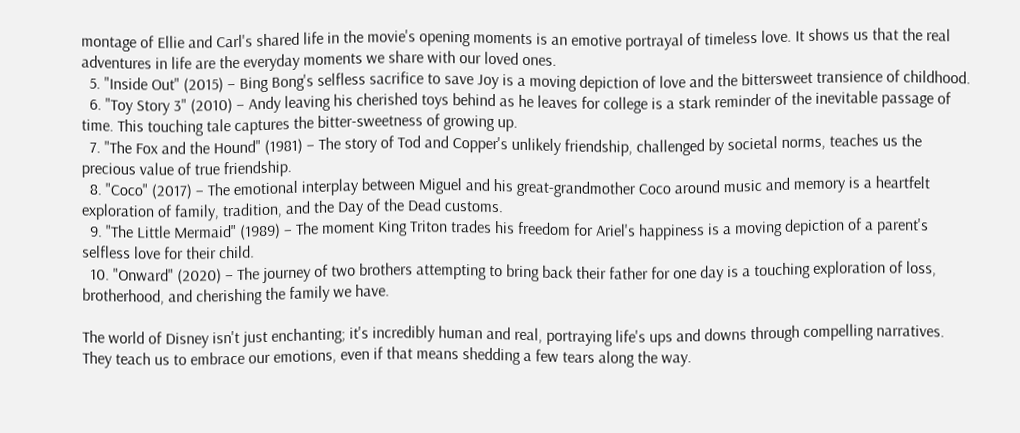montage of Ellie and Carl's shared life in the movie's opening moments is an emotive portrayal of timeless love. It shows us that the real adventures in life are the everyday moments we share with our loved ones.
  5. "Inside Out" (2015) – Bing Bong's selfless sacrifice to save Joy is a moving depiction of love and the bittersweet transience of childhood.
  6. "Toy Story 3" (2010) – Andy leaving his cherished toys behind as he leaves for college is a stark reminder of the inevitable passage of time. This touching tale captures the bitter-sweetness of growing up.
  7. "The Fox and the Hound" (1981) – The story of Tod and Copper's unlikely friendship, challenged by societal norms, teaches us the precious value of true friendship.
  8. "Coco" (2017) – The emotional interplay between Miguel and his great-grandmother Coco around music and memory is a heartfelt exploration of family, tradition, and the Day of the Dead customs.
  9. "The Little Mermaid" (1989) – The moment King Triton trades his freedom for Ariel's happiness is a moving depiction of a parent's selfless love for their child.
  10. "Onward" (2020) – The journey of two brothers attempting to bring back their father for one day is a touching exploration of loss, brotherhood, and cherishing the family we have.

The world of Disney isn't just enchanting; it's incredibly human and real, portraying life's ups and downs through compelling narratives. They teach us to embrace our emotions, even if that means shedding a few tears along the way.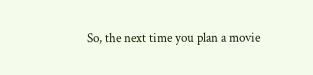So, the next time you plan a movie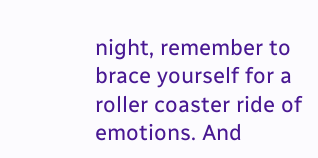night, remember to brace yourself for a roller coaster ride of emotions. And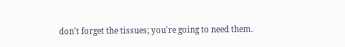don't forget the tissues; you're going to need them.